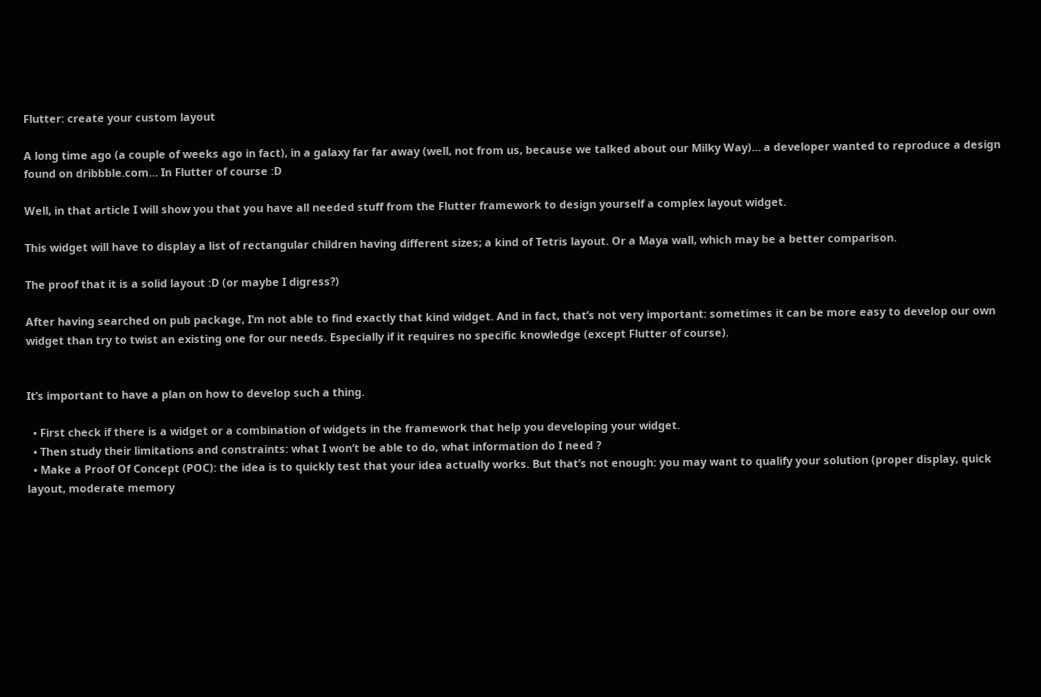Flutter: create your custom layout

A long time ago (a couple of weeks ago in fact), in a galaxy far far away (well, not from us, because we talked about our Milky Way)… a developer wanted to reproduce a design found on dribbble.com… In Flutter of course :D

Well, in that article I will show you that you have all needed stuff from the Flutter framework to design yourself a complex layout widget.

This widget will have to display a list of rectangular children having different sizes; a kind of Tetris layout. Or a Maya wall, which may be a better comparison.

The proof that it is a solid layout :D (or maybe I digress?)

After having searched on pub package, I’m not able to find exactly that kind widget. And in fact, that’s not very important: sometimes it can be more easy to develop our own widget than try to twist an existing one for our needs. Especially if it requires no specific knowledge (except Flutter of course).


It’s important to have a plan on how to develop such a thing.

  • First check if there is a widget or a combination of widgets in the framework that help you developing your widget.
  • Then study their limitations and constraints: what I won’t be able to do, what information do I need ?
  • Make a Proof Of Concept (POC): the idea is to quickly test that your idea actually works. But that’s not enough: you may want to qualify your solution (proper display, quick layout, moderate memory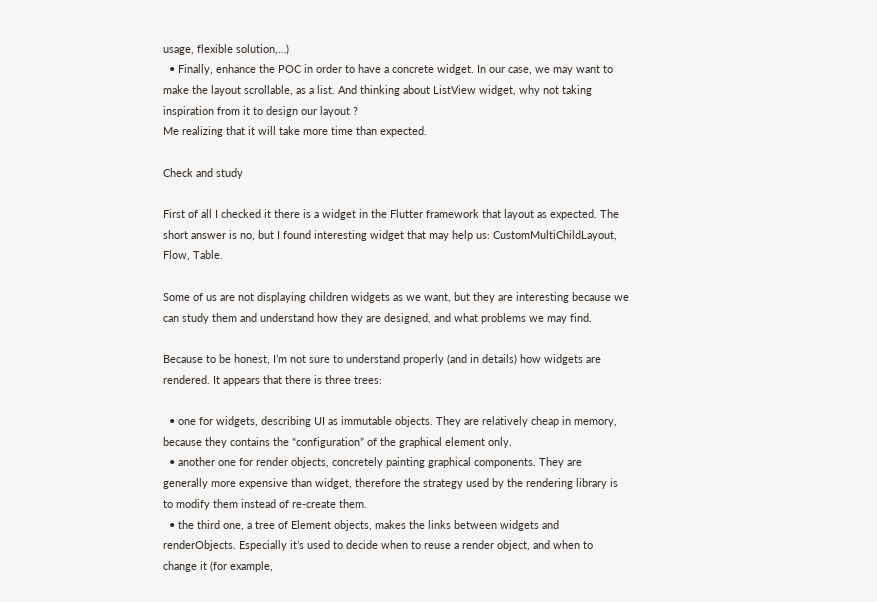usage, flexible solution,…)
  • Finally, enhance the POC in order to have a concrete widget. In our case, we may want to make the layout scrollable, as a list. And thinking about ListView widget, why not taking inspiration from it to design our layout ?
Me realizing that it will take more time than expected.

Check and study

First of all I checked it there is a widget in the Flutter framework that layout as expected. The short answer is no, but I found interesting widget that may help us: CustomMultiChildLayout, Flow, Table.

Some of us are not displaying children widgets as we want, but they are interesting because we can study them and understand how they are designed, and what problems we may find.

Because to be honest, I’m not sure to understand properly (and in details) how widgets are rendered. It appears that there is three trees:

  • one for widgets, describing UI as immutable objects. They are relatively cheap in memory, because they contains the “configuration” of the graphical element only.
  • another one for render objects, concretely painting graphical components. They are generally more expensive than widget, therefore the strategy used by the rendering library is to modify them instead of re-create them.
  • the third one, a tree of Element objects, makes the links between widgets and renderObjects. Especially it’s used to decide when to reuse a render object, and when to change it (for example,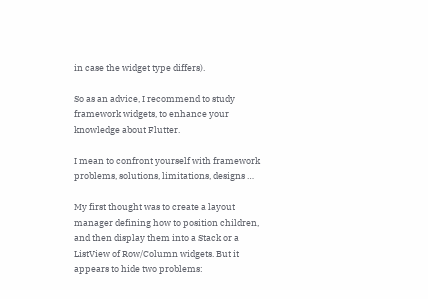in case the widget type differs).

So as an advice, I recommend to study framework widgets, to enhance your knowledge about Flutter.

I mean to confront yourself with framework problems, solutions, limitations, designs …

My first thought was to create a layout manager defining how to position children, and then display them into a Stack or a ListView of Row/Column widgets. But it appears to hide two problems: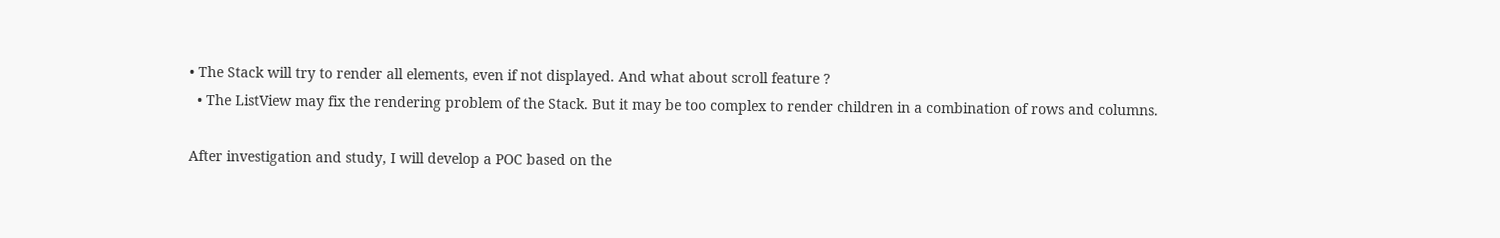• The Stack will try to render all elements, even if not displayed. And what about scroll feature ?
  • The ListView may fix the rendering problem of the Stack. But it may be too complex to render children in a combination of rows and columns.

After investigation and study, I will develop a POC based on the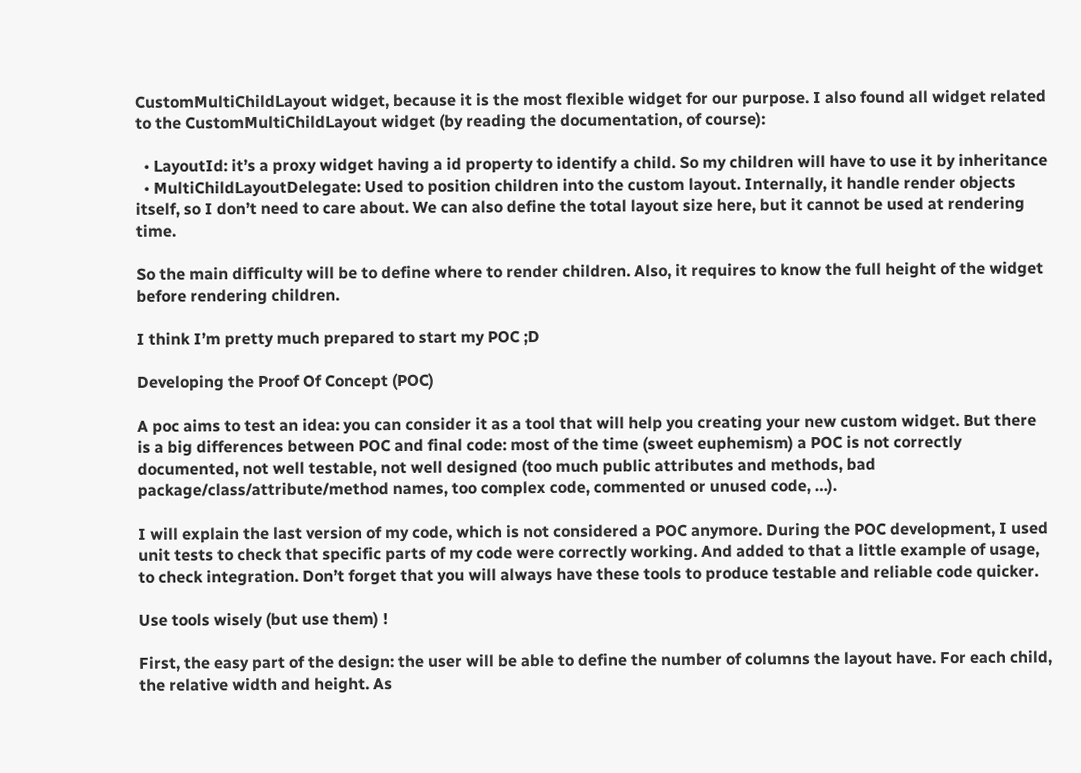CustomMultiChildLayout widget, because it is the most flexible widget for our purpose. I also found all widget related to the CustomMultiChildLayout widget (by reading the documentation, of course):

  • LayoutId: it’s a proxy widget having a id property to identify a child. So my children will have to use it by inheritance
  • MultiChildLayoutDelegate: Used to position children into the custom layout. Internally, it handle render objects itself, so I don’t need to care about. We can also define the total layout size here, but it cannot be used at rendering time.

So the main difficulty will be to define where to render children. Also, it requires to know the full height of the widget before rendering children.

I think I’m pretty much prepared to start my POC ;D

Developing the Proof Of Concept (POC)

A poc aims to test an idea: you can consider it as a tool that will help you creating your new custom widget. But there is a big differences between POC and final code: most of the time (sweet euphemism) a POC is not correctly documented, not well testable, not well designed (too much public attributes and methods, bad package/class/attribute/method names, too complex code, commented or unused code, …).

I will explain the last version of my code, which is not considered a POC anymore. During the POC development, I used unit tests to check that specific parts of my code were correctly working. And added to that a little example of usage, to check integration. Don’t forget that you will always have these tools to produce testable and reliable code quicker.

Use tools wisely (but use them) !

First, the easy part of the design: the user will be able to define the number of columns the layout have. For each child, the relative width and height. As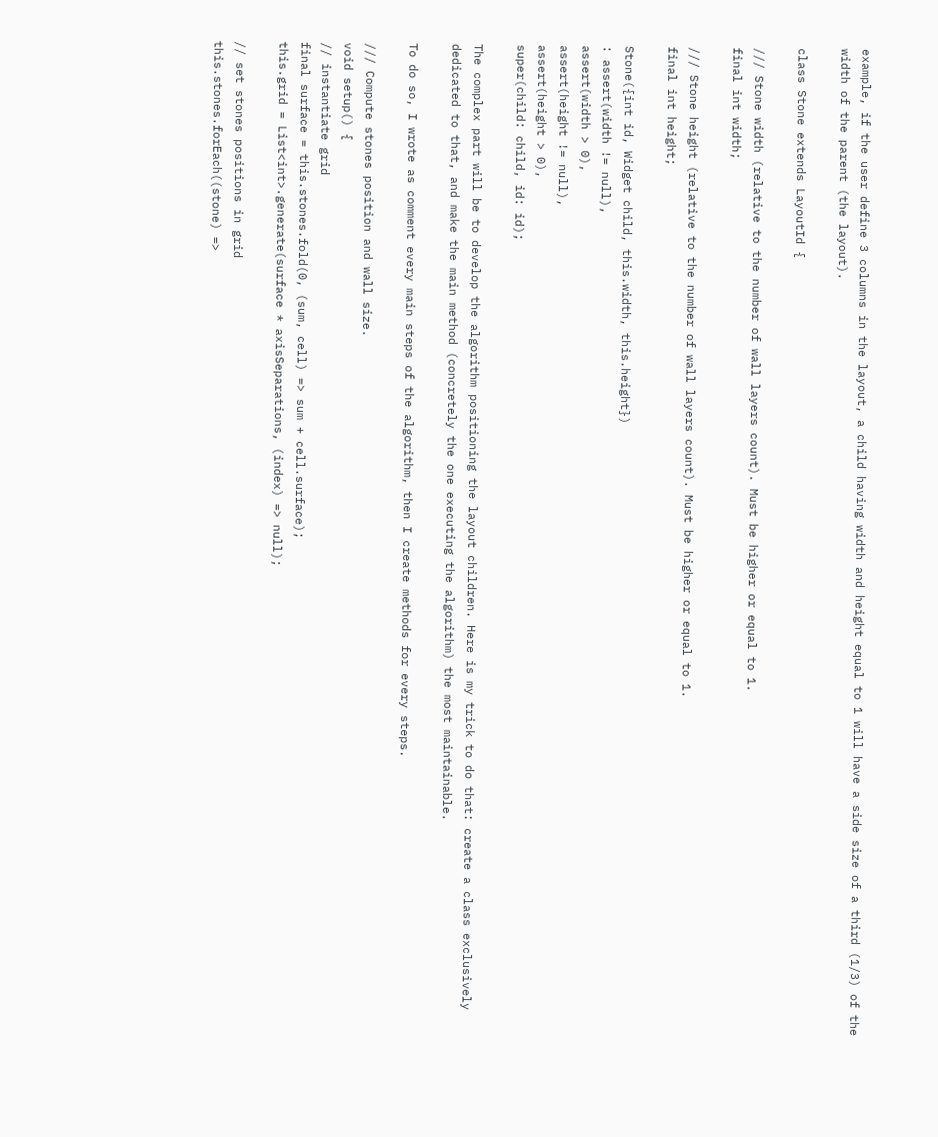example, if the user define 3 columns in the layout, a child having width and height equal to 1 will have a side size of a third (1/3) of the width of the parent (the layout).

class Stone extends LayoutId {

/// Stone width (relative to the number of wall layers count). Must be higher or equal to 1.
final int width;

/// Stone height (relative to the number of wall layers count). Must be higher or equal to 1.
final int height;

Stone({int id, Widget child, this.width, this.height})
: assert(width != null),
assert(width > 0),
assert(height != null),
assert(height > 0),
super(child: child, id: id);

The complex part will be to develop the algorithm positioning the layout children. Here is my trick to do that: create a class exclusively dedicated to that, and make the main method (concretely the one executing the algorithm) the most maintainable.

To do so, I wrote as comment every main steps of the algorithm, then I create methods for every steps.

/// Compute stones position and wall size.
void setup() {
// instantiate grid
final surface = this.stones.fold(0, (sum, cell) => sum + cell.surface);
this.grid = List<int>.generate(surface * axisSeparations, (index) => null);

// set stones positions in grid
this.stones.forEach((stone) =>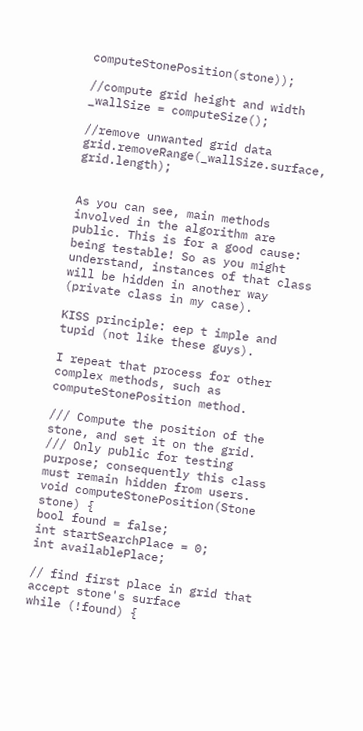computeStonePosition(stone));

//compute grid height and width
_wallSize = computeSize();

//remove unwanted grid data
grid.removeRange(_wallSize.surface, grid.length);


As you can see, main methods involved in the algorithm are public. This is for a good cause: being testable! So as you might understand, instances of that class will be hidden in another way (private class in my case).

KISS principle: eep t imple and tupid (not like these guys).

I repeat that process for other complex methods, such as computeStonePosition method.

/// Compute the position of the stone, and set it on the grid.
/// Only public for testing purpose; consequently this class must remain hidden from users.
void computeStonePosition(Stone stone) {
bool found = false;
int startSearchPlace = 0;
int availablePlace;

// find first place in grid that accept stone's surface
while (!found) {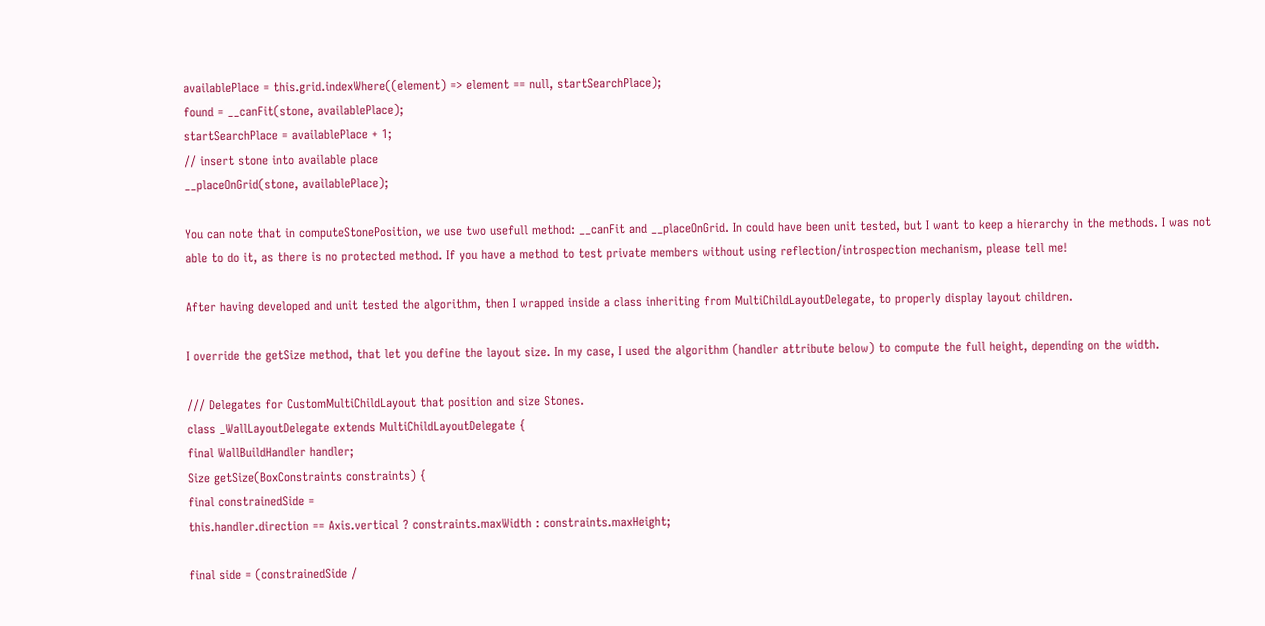availablePlace = this.grid.indexWhere((element) => element == null, startSearchPlace);
found = __canFit(stone, availablePlace);
startSearchPlace = availablePlace + 1;
// insert stone into available place
__placeOnGrid(stone, availablePlace);

You can note that in computeStonePosition, we use two usefull method: __canFit and __placeOnGrid. In could have been unit tested, but I want to keep a hierarchy in the methods. I was not able to do it, as there is no protected method. If you have a method to test private members without using reflection/introspection mechanism, please tell me!

After having developed and unit tested the algorithm, then I wrapped inside a class inheriting from MultiChildLayoutDelegate, to properly display layout children.

I override the getSize method, that let you define the layout size. In my case, I used the algorithm (handler attribute below) to compute the full height, depending on the width.

/// Delegates for CustomMultiChildLayout that position and size Stones.
class _WallLayoutDelegate extends MultiChildLayoutDelegate {
final WallBuildHandler handler;
Size getSize(BoxConstraints constraints) {
final constrainedSide =
this.handler.direction == Axis.vertical ? constraints.maxWidth : constraints.maxHeight;

final side = (constrainedSide /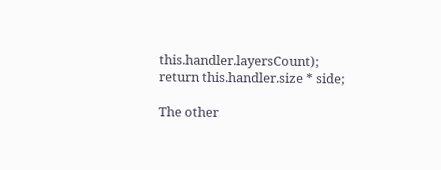this.handler.layersCount);
return this.handler.size * side;

The other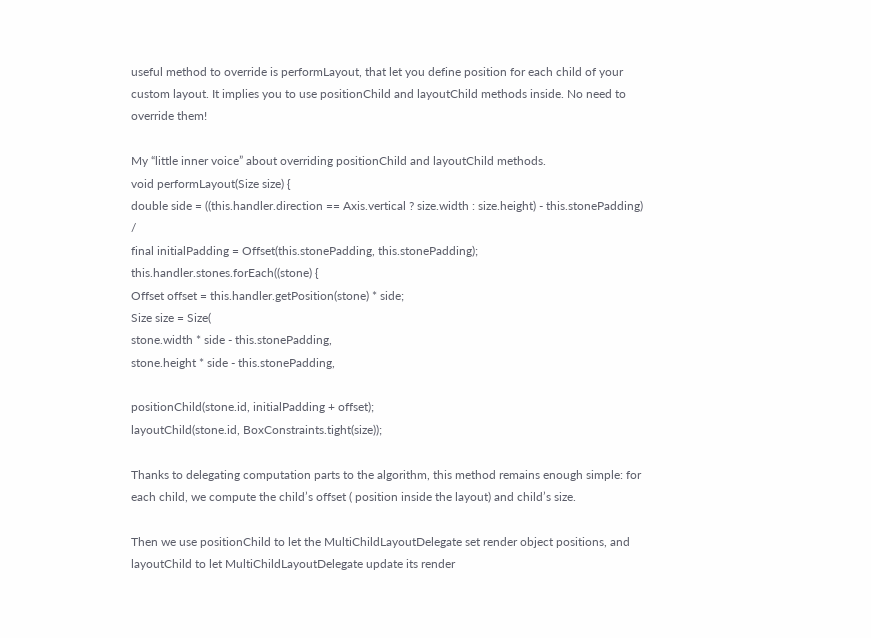useful method to override is performLayout, that let you define position for each child of your custom layout. It implies you to use positionChild and layoutChild methods inside. No need to override them!

My “little inner voice” about overriding positionChild and layoutChild methods.
void performLayout(Size size) {
double side = ((this.handler.direction == Axis.vertical ? size.width : size.height) - this.stonePadding) /
final initialPadding = Offset(this.stonePadding, this.stonePadding);
this.handler.stones.forEach((stone) {
Offset offset = this.handler.getPosition(stone) * side;
Size size = Size(
stone.width * side - this.stonePadding,
stone.height * side - this.stonePadding,

positionChild(stone.id, initialPadding + offset);
layoutChild(stone.id, BoxConstraints.tight(size));

Thanks to delegating computation parts to the algorithm, this method remains enough simple: for each child, we compute the child’s offset ( position inside the layout) and child’s size.

Then we use positionChild to let the MultiChildLayoutDelegate set render object positions, and layoutChild to let MultiChildLayoutDelegate update its render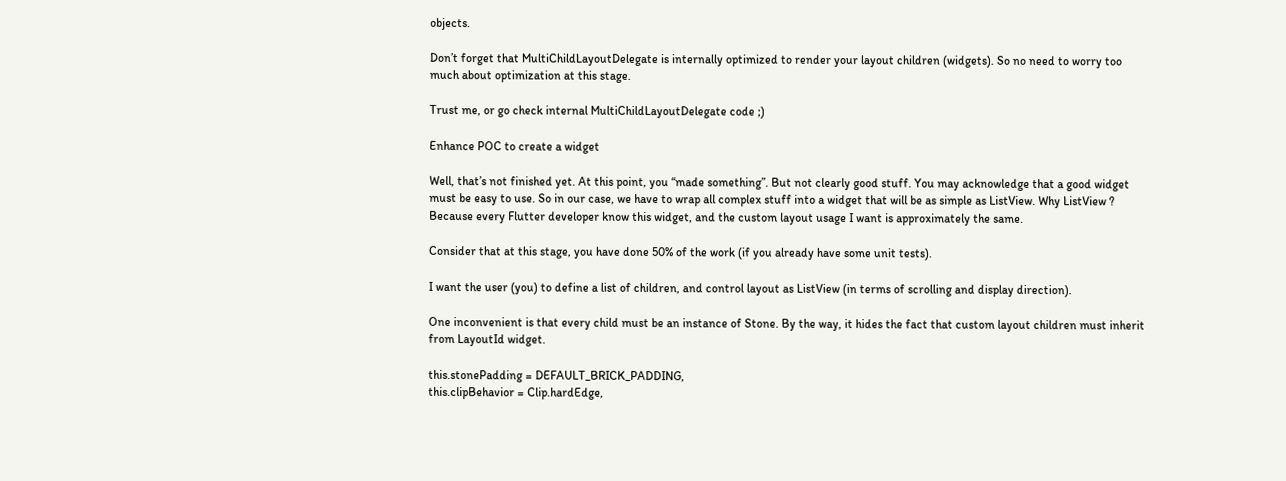objects.

Don’t forget that MultiChildLayoutDelegate is internally optimized to render your layout children (widgets). So no need to worry too much about optimization at this stage.

Trust me, or go check internal MultiChildLayoutDelegate code ;)

Enhance POC to create a widget

Well, that’s not finished yet. At this point, you “made something”. But not clearly good stuff. You may acknowledge that a good widget must be easy to use. So in our case, we have to wrap all complex stuff into a widget that will be as simple as ListView. Why ListView ? Because every Flutter developer know this widget, and the custom layout usage I want is approximately the same.

Consider that at this stage, you have done 50% of the work (if you already have some unit tests).

I want the user (you) to define a list of children, and control layout as ListView (in terms of scrolling and display direction).

One inconvenient is that every child must be an instance of Stone. By the way, it hides the fact that custom layout children must inherit from LayoutId widget.

this.stonePadding = DEFAULT_BRICK_PADDING,
this.clipBehavior = Clip.hardEdge,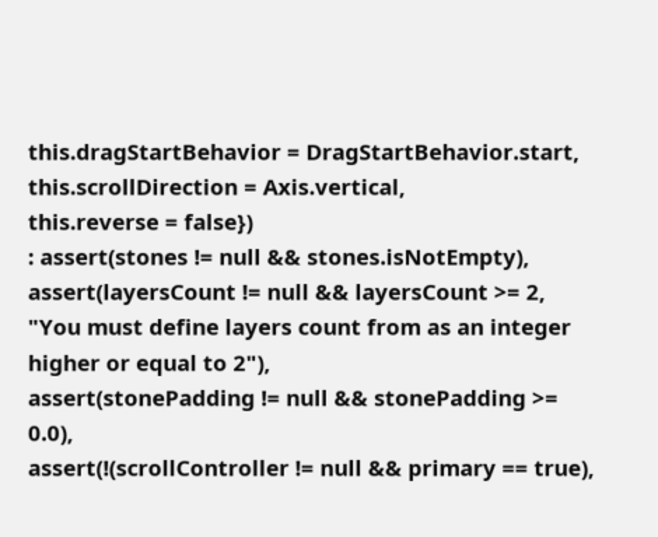this.dragStartBehavior = DragStartBehavior.start,
this.scrollDirection = Axis.vertical,
this.reverse = false})
: assert(stones != null && stones.isNotEmpty),
assert(layersCount != null && layersCount >= 2,
"You must define layers count from as an integer higher or equal to 2"),
assert(stonePadding != null && stonePadding >= 0.0),
assert(!(scrollController != null && primary == true),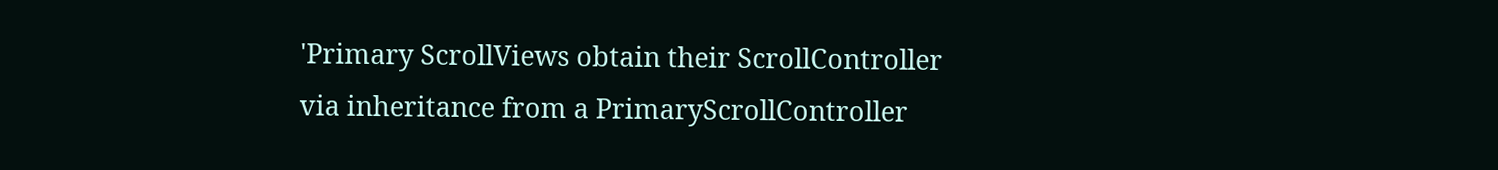'Primary ScrollViews obtain their ScrollController via inheritance from a PrimaryScrollController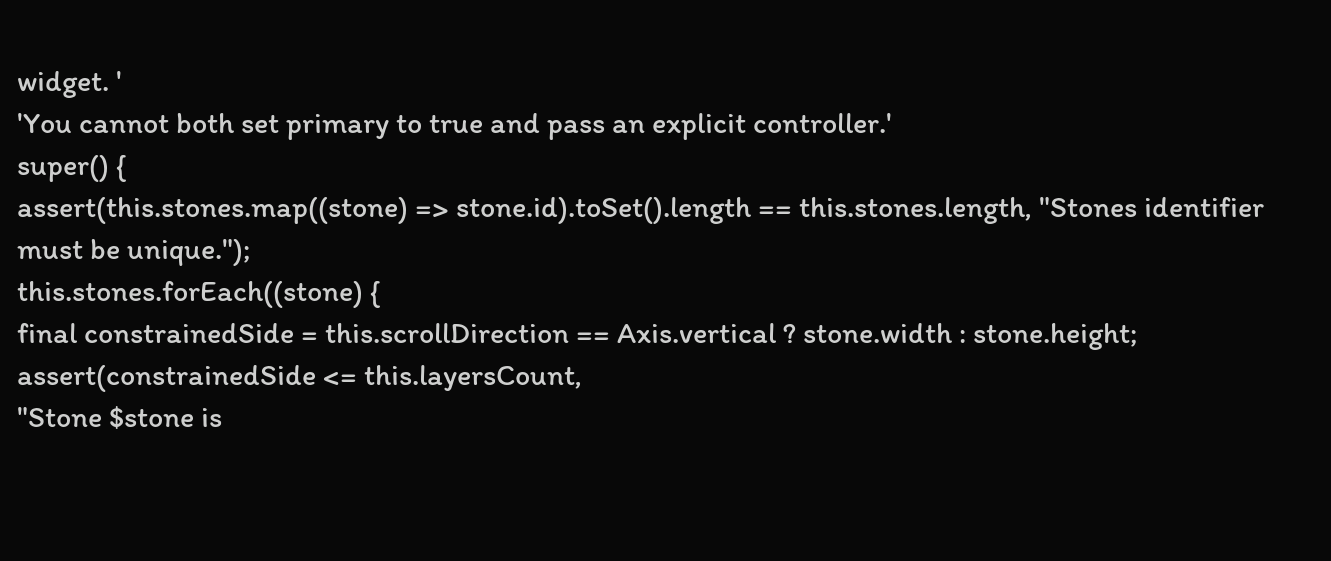widget. '
'You cannot both set primary to true and pass an explicit controller.'
super() {
assert(this.stones.map((stone) => stone.id).toSet().length == this.stones.length, "Stones identifier must be unique.");
this.stones.forEach((stone) {
final constrainedSide = this.scrollDirection == Axis.vertical ? stone.width : stone.height;
assert(constrainedSide <= this.layersCount,
"Stone $stone is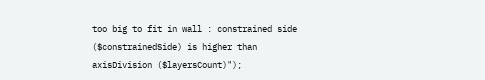too big to fit in wall : constrained side ($constrainedSide) is higher than axisDivision ($layersCount)");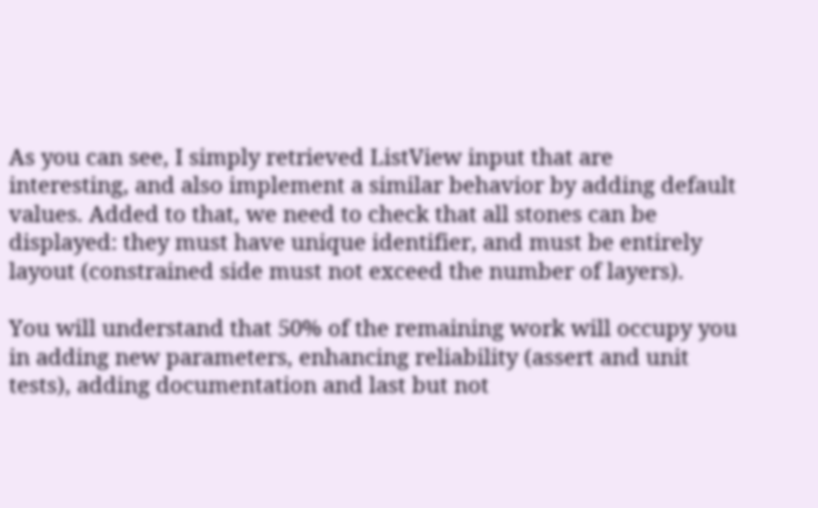As you can see, I simply retrieved ListView input that are interesting, and also implement a similar behavior by adding default values. Added to that, we need to check that all stones can be displayed: they must have unique identifier, and must be entirely layout (constrained side must not exceed the number of layers).

You will understand that 50% of the remaining work will occupy you in adding new parameters, enhancing reliability (assert and unit tests), adding documentation and last but not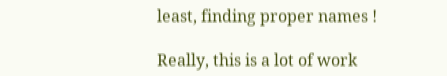least, finding proper names !

Really, this is a lot of work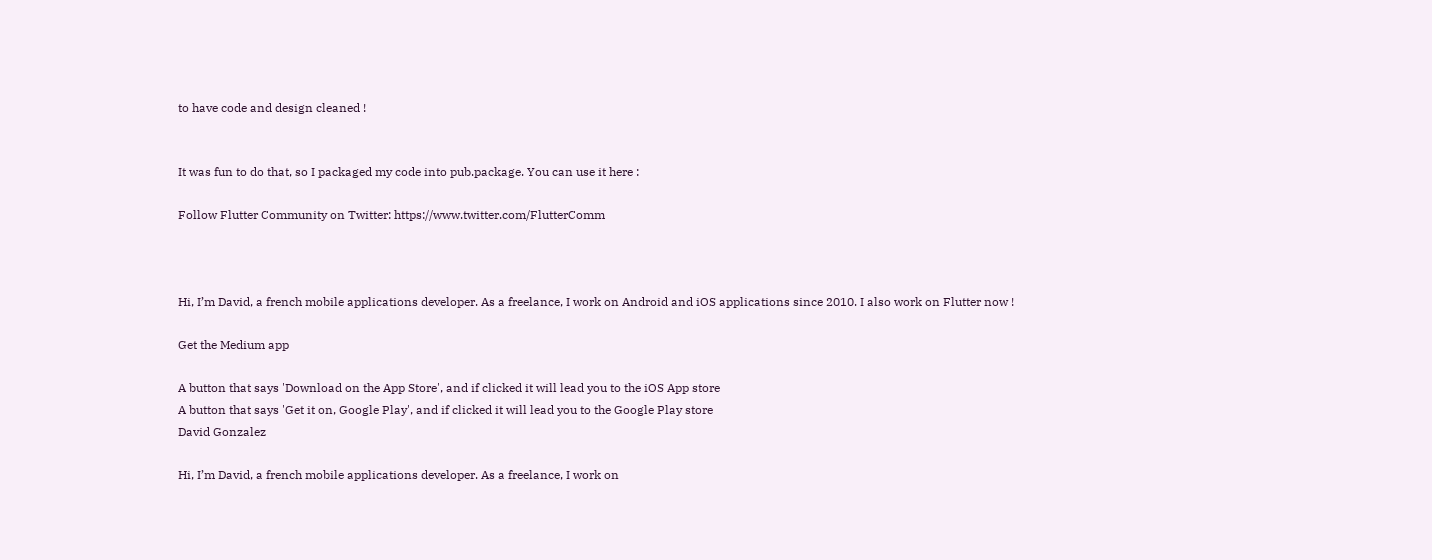to have code and design cleaned !


It was fun to do that, so I packaged my code into pub.package. You can use it here :

Follow Flutter Community on Twitter: https://www.twitter.com/FlutterComm



Hi, I’m David, a french mobile applications developer. As a freelance, I work on Android and iOS applications since 2010. I also work on Flutter now !

Get the Medium app

A button that says 'Download on the App Store', and if clicked it will lead you to the iOS App store
A button that says 'Get it on, Google Play', and if clicked it will lead you to the Google Play store
David Gonzalez

Hi, I’m David, a french mobile applications developer. As a freelance, I work on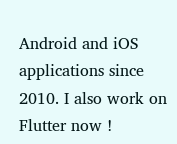Android and iOS applications since 2010. I also work on Flutter now !